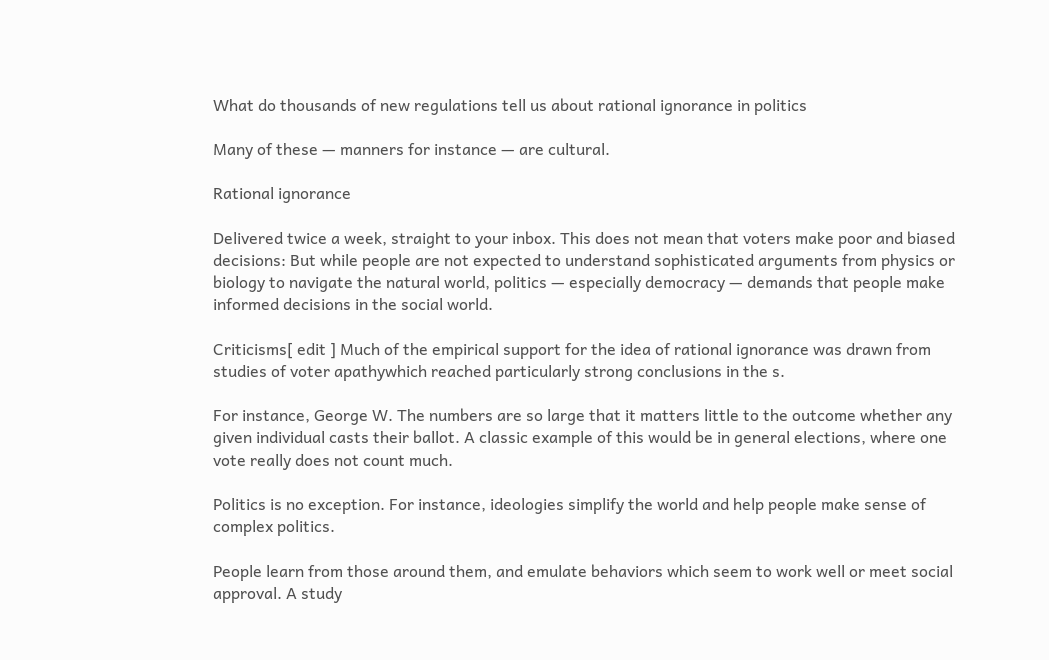What do thousands of new regulations tell us about rational ignorance in politics

Many of these — manners for instance — are cultural.

Rational ignorance

Delivered twice a week, straight to your inbox. This does not mean that voters make poor and biased decisions: But while people are not expected to understand sophisticated arguments from physics or biology to navigate the natural world, politics — especially democracy — demands that people make informed decisions in the social world.

Criticisms[ edit ] Much of the empirical support for the idea of rational ignorance was drawn from studies of voter apathywhich reached particularly strong conclusions in the s.

For instance, George W. The numbers are so large that it matters little to the outcome whether any given individual casts their ballot. A classic example of this would be in general elections, where one vote really does not count much.

Politics is no exception. For instance, ideologies simplify the world and help people make sense of complex politics.

People learn from those around them, and emulate behaviors which seem to work well or meet social approval. A study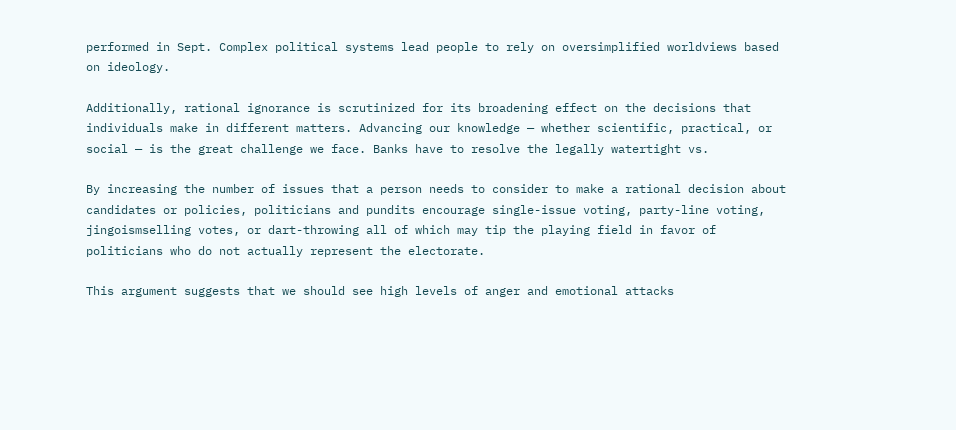performed in Sept. Complex political systems lead people to rely on oversimplified worldviews based on ideology.

Additionally, rational ignorance is scrutinized for its broadening effect on the decisions that individuals make in different matters. Advancing our knowledge — whether scientific, practical, or social — is the great challenge we face. Banks have to resolve the legally watertight vs.

By increasing the number of issues that a person needs to consider to make a rational decision about candidates or policies, politicians and pundits encourage single-issue voting, party-line voting, jingoismselling votes, or dart-throwing all of which may tip the playing field in favor of politicians who do not actually represent the electorate.

This argument suggests that we should see high levels of anger and emotional attacks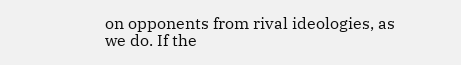on opponents from rival ideologies, as we do. If the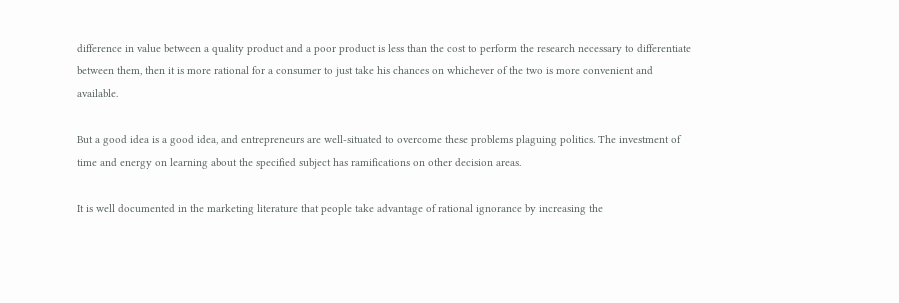difference in value between a quality product and a poor product is less than the cost to perform the research necessary to differentiate between them, then it is more rational for a consumer to just take his chances on whichever of the two is more convenient and available.

But a good idea is a good idea, and entrepreneurs are well-situated to overcome these problems plaguing politics. The investment of time and energy on learning about the specified subject has ramifications on other decision areas.

It is well documented in the marketing literature that people take advantage of rational ignorance by increasing the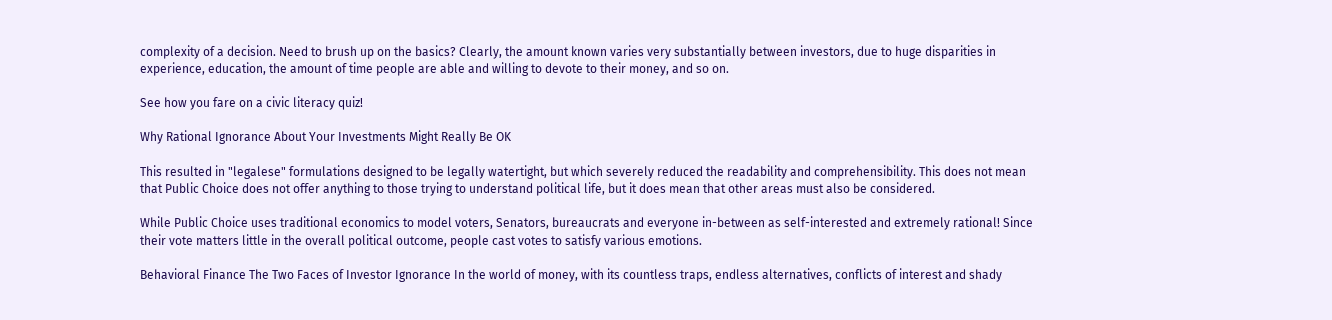complexity of a decision. Need to brush up on the basics? Clearly, the amount known varies very substantially between investors, due to huge disparities in experience, education, the amount of time people are able and willing to devote to their money, and so on.

See how you fare on a civic literacy quiz!

Why Rational Ignorance About Your Investments Might Really Be OK

This resulted in "legalese" formulations designed to be legally watertight, but which severely reduced the readability and comprehensibility. This does not mean that Public Choice does not offer anything to those trying to understand political life, but it does mean that other areas must also be considered.

While Public Choice uses traditional economics to model voters, Senators, bureaucrats and everyone in-between as self-interested and extremely rational! Since their vote matters little in the overall political outcome, people cast votes to satisfy various emotions.

Behavioral Finance The Two Faces of Investor Ignorance In the world of money, with its countless traps, endless alternatives, conflicts of interest and shady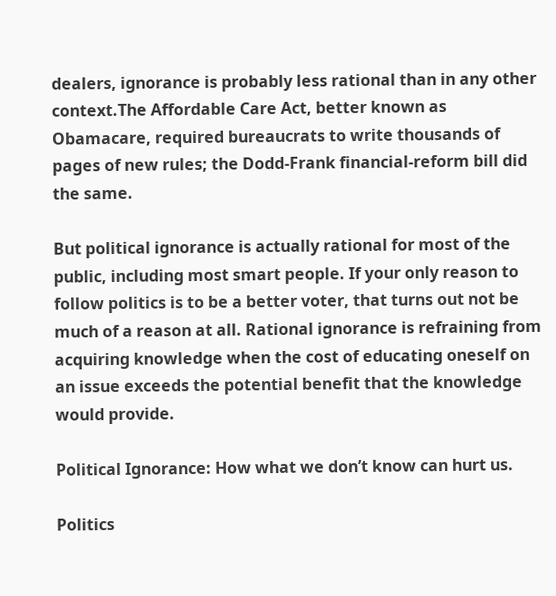dealers, ignorance is probably less rational than in any other context.The Affordable Care Act, better known as Obamacare, required bureaucrats to write thousands of pages of new rules; the Dodd-Frank financial-reform bill did the same.

But political ignorance is actually rational for most of the public, including most smart people. If your only reason to follow politics is to be a better voter, that turns out not be much of a reason at all. Rational ignorance is refraining from acquiring knowledge when the cost of educating oneself on an issue exceeds the potential benefit that the knowledge would provide.

Political Ignorance: How what we don’t know can hurt us.

Politics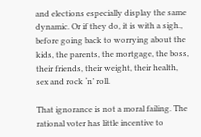and elections especially display the same dynamic. Or if they do, it is with a sigh., before going back to worrying about the kids, the parents, the mortgage, the boss, their friends, their weight, their health, sex and rock ‘n’ roll.

That ignorance is not a moral failing. The rational voter has little incentive to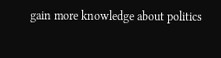gain more knowledge about politics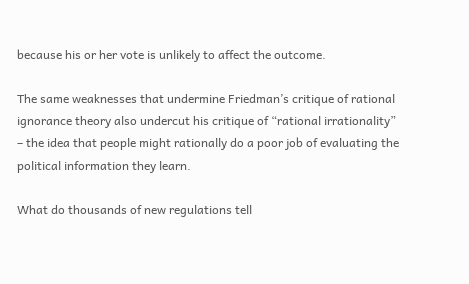because his or her vote is unlikely to affect the outcome.

The same weaknesses that undermine Friedman’s critique of rational ignorance theory also undercut his critique of “rational irrationality” – the idea that people might rationally do a poor job of evaluating the political information they learn.

What do thousands of new regulations tell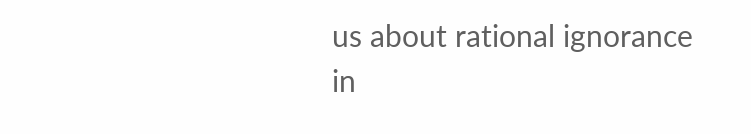us about rational ignorance in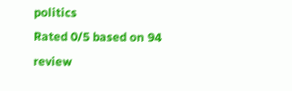politics
Rated 0/5 based on 94 review